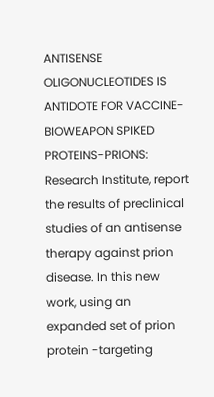ANTISENSE OLIGONUCLEOTIDES IS ANTIDOTE FOR VACCINE-BIOWEAPON SPIKED PROTEINS-PRIONS: Research Institute, report the results of preclinical studies of an antisense therapy against prion disease. In this new work, using an expanded set of prion protein -targeting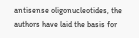antisense oligonucleotides, the authors have laid the basis for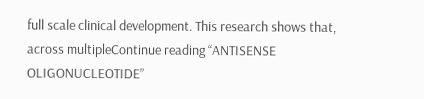full scale clinical development. This research shows that, across multipleContinue reading “ANTISENSE OLIGONUCLEOTIDE”